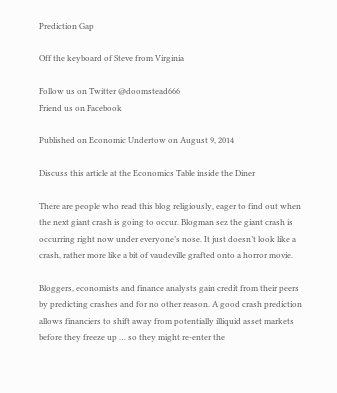Prediction Gap

Off the keyboard of Steve from Virginia

Follow us on Twitter @doomstead666
Friend us on Facebook

Published on Economic Undertow on August 9, 2014

Discuss this article at the Economics Table inside the Diner

There are people who read this blog religiously, eager to find out when the next giant crash is going to occur. Blogman sez the giant crash is occurring right now under everyone’s nose. It just doesn’t look like a crash, rather more like a bit of vaudeville grafted onto a horror movie.

Bloggers, economists and finance analysts gain credit from their peers by predicting crashes and for no other reason. A good crash prediction allows financiers to shift away from potentially illiquid asset markets before they freeze up … so they might re-enter the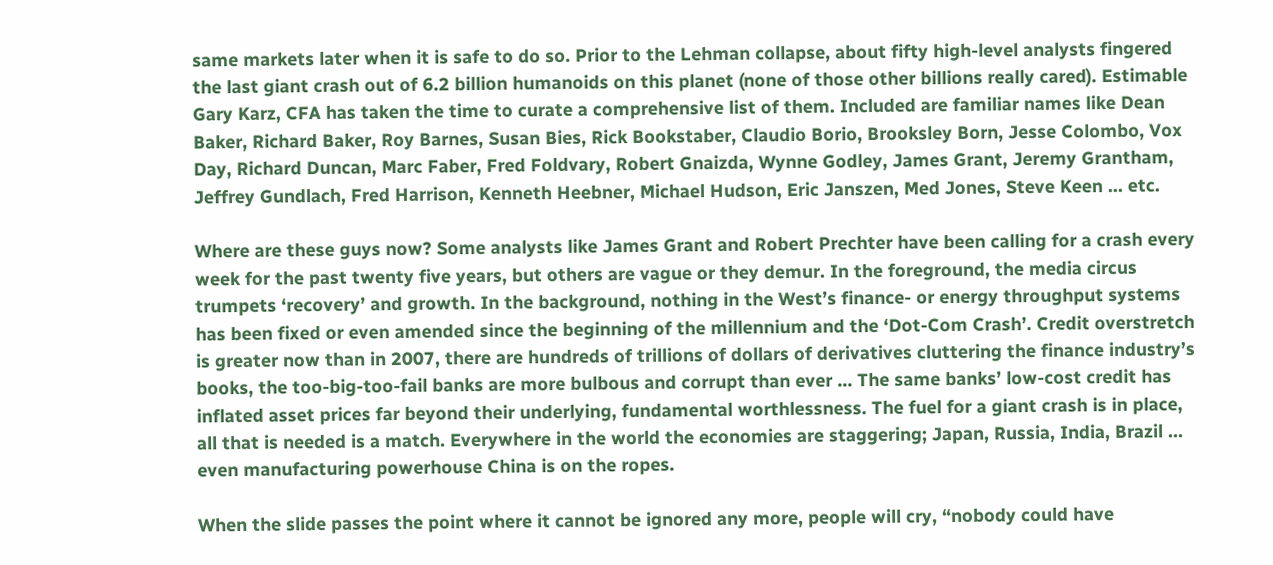same markets later when it is safe to do so. Prior to the Lehman collapse, about fifty high-level analysts fingered the last giant crash out of 6.2 billion humanoids on this planet (none of those other billions really cared). Estimable Gary Karz, CFA has taken the time to curate a comprehensive list of them. Included are familiar names like Dean Baker, Richard Baker, Roy Barnes, Susan Bies, Rick Bookstaber, Claudio Borio, Brooksley Born, Jesse Colombo, Vox Day, Richard Duncan, Marc Faber, Fred Foldvary, Robert Gnaizda, Wynne Godley, James Grant, Jeremy Grantham, Jeffrey Gundlach, Fred Harrison, Kenneth Heebner, Michael Hudson, Eric Janszen, Med Jones, Steve Keen … etc.

Where are these guys now? Some analysts like James Grant and Robert Prechter have been calling for a crash every week for the past twenty five years, but others are vague or they demur. In the foreground, the media circus trumpets ‘recovery’ and growth. In the background, nothing in the West’s finance- or energy throughput systems has been fixed or even amended since the beginning of the millennium and the ‘Dot-Com Crash’. Credit overstretch is greater now than in 2007, there are hundreds of trillions of dollars of derivatives cluttering the finance industry’s books, the too-big-too-fail banks are more bulbous and corrupt than ever … The same banks’ low-cost credit has inflated asset prices far beyond their underlying, fundamental worthlessness. The fuel for a giant crash is in place, all that is needed is a match. Everywhere in the world the economies are staggering; Japan, Russia, India, Brazil … even manufacturing powerhouse China is on the ropes.

When the slide passes the point where it cannot be ignored any more, people will cry, “nobody could have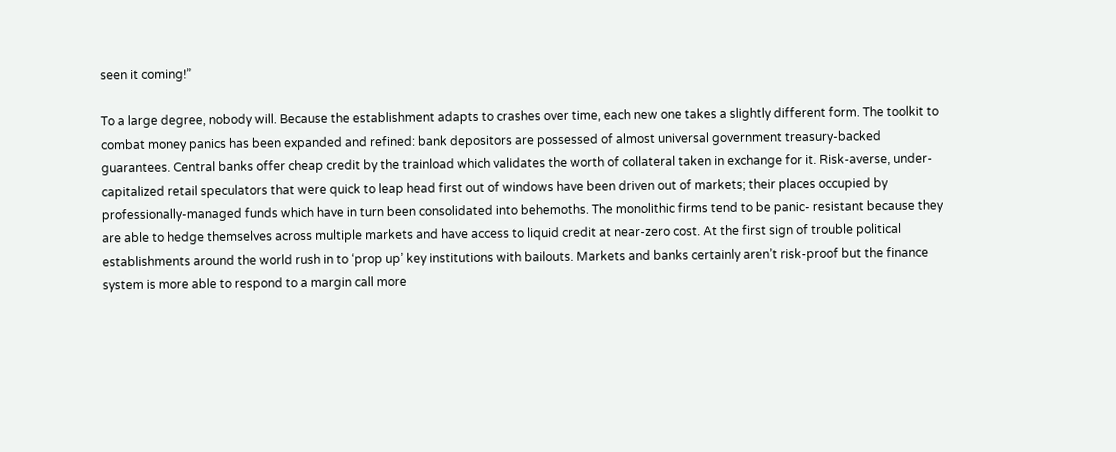seen it coming!”

To a large degree, nobody will. Because the establishment adapts to crashes over time, each new one takes a slightly different form. The toolkit to combat money panics has been expanded and refined: bank depositors are possessed of almost universal government treasury-backed guarantees. Central banks offer cheap credit by the trainload which validates the worth of collateral taken in exchange for it. Risk-averse, under-capitalized retail speculators that were quick to leap head first out of windows have been driven out of markets; their places occupied by professionally-managed funds which have in turn been consolidated into behemoths. The monolithic firms tend to be panic- resistant because they are able to hedge themselves across multiple markets and have access to liquid credit at near-zero cost. At the first sign of trouble political establishments around the world rush in to ‘prop up’ key institutions with bailouts. Markets and banks certainly aren’t risk-proof but the finance system is more able to respond to a margin call more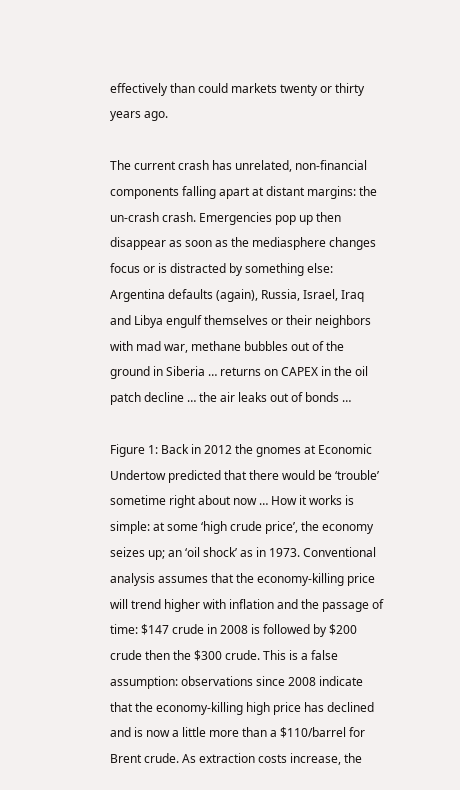effectively than could markets twenty or thirty years ago.

The current crash has unrelated, non-financial components falling apart at distant margins: the un-crash crash. Emergencies pop up then disappear as soon as the mediasphere changes focus or is distracted by something else: Argentina defaults (again), Russia, Israel, Iraq and Libya engulf themselves or their neighbors with mad war, methane bubbles out of the ground in Siberia … returns on CAPEX in the oil patch decline … the air leaks out of bonds …

Figure 1: Back in 2012 the gnomes at Economic Undertow predicted that there would be ‘trouble’ sometime right about now … How it works is simple: at some ‘high crude price’, the economy seizes up; an ‘oil shock’ as in 1973. Conventional analysis assumes that the economy-killing price will trend higher with inflation and the passage of time: $147 crude in 2008 is followed by $200 crude then the $300 crude. This is a false assumption: observations since 2008 indicate that the economy-killing high price has declined and is now a little more than a $110/barrel for Brent crude. As extraction costs increase, the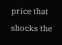price that shocks the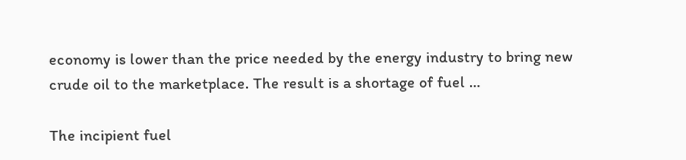economy is lower than the price needed by the energy industry to bring new crude oil to the marketplace. The result is a shortage of fuel …

The incipient fuel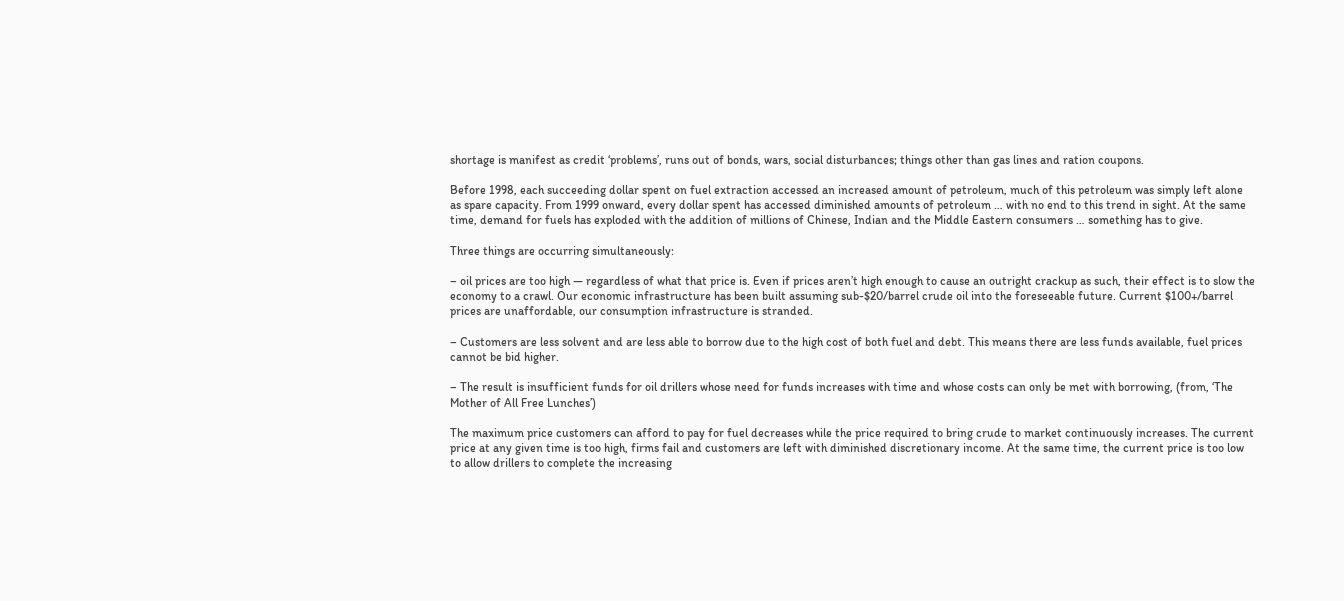shortage is manifest as credit ‘problems’, runs out of bonds, wars, social disturbances; things other than gas lines and ration coupons.

Before 1998, each succeeding dollar spent on fuel extraction accessed an increased amount of petroleum, much of this petroleum was simply left alone as spare capacity. From 1999 onward, every dollar spent has accessed diminished amounts of petroleum … with no end to this trend in sight. At the same time, demand for fuels has exploded with the addition of millions of Chinese, Indian and the Middle Eastern consumers … something has to give.

Three things are occurring simultaneously:

– oil prices are too high — regardless of what that price is. Even if prices aren’t high enough to cause an outright crackup as such, their effect is to slow the economy to a crawl. Our economic infrastructure has been built assuming sub-$20/barrel crude oil into the foreseeable future. Current $100+/barrel prices are unaffordable, our consumption infrastructure is stranded.

– Customers are less solvent and are less able to borrow due to the high cost of both fuel and debt. This means there are less funds available, fuel prices cannot be bid higher.

– The result is insufficient funds for oil drillers whose need for funds increases with time and whose costs can only be met with borrowing, (from, ‘The Mother of All Free Lunches’)

The maximum price customers can afford to pay for fuel decreases while the price required to bring crude to market continuously increases. The current price at any given time is too high, firms fail and customers are left with diminished discretionary income. At the same time, the current price is too low to allow drillers to complete the increasing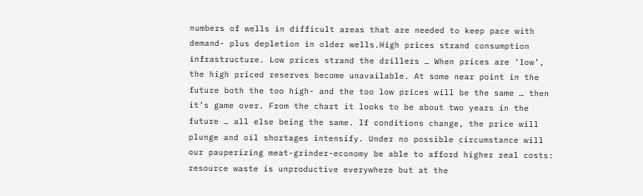numbers of wells in difficult areas that are needed to keep pace with demand- plus depletion in older wells.High prices strand consumption infrastructure. Low prices strand the drillers … When prices are ‘low’, the high priced reserves become unavailable. At some near point in the future both the too high- and the too low prices will be the same … then it’s game over. From the chart it looks to be about two years in the future … all else being the same. If conditions change, the price will plunge and oil shortages intensify. Under no possible circumstance will our pauperizing meat-grinder-economy be able to afford higher real costs: resource waste is unproductive everywhere but at the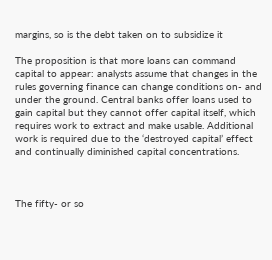margins, so is the debt taken on to subsidize it

The proposition is that more loans can command capital to appear: analysts assume that changes in the rules governing finance can change conditions on- and under the ground. Central banks offer loans used to gain capital but they cannot offer capital itself, which requires work to extract and make usable. Additional work is required due to the ‘destroyed capital’ effect and continually diminished capital concentrations.



The fifty- or so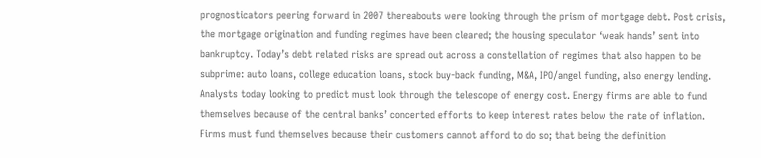prognosticators peering forward in 2007 thereabouts were looking through the prism of mortgage debt. Post crisis, the mortgage origination and funding regimes have been cleared; the housing speculator ‘weak hands’ sent into bankruptcy. Today’s debt related risks are spread out across a constellation of regimes that also happen to be subprime: auto loans, college education loans, stock buy-back funding, M&A, IPO/angel funding, also energy lending. Analysts today looking to predict must look through the telescope of energy cost. Energy firms are able to fund themselves because of the central banks’ concerted efforts to keep interest rates below the rate of inflation. Firms must fund themselves because their customers cannot afford to do so; that being the definition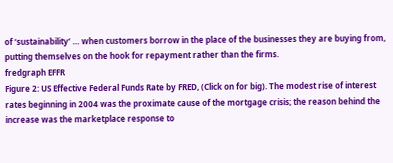of ‘sustainability’ … when customers borrow in the place of the businesses they are buying from, putting themselves on the hook for repayment rather than the firms.
fredgraph EFFR
Figure 2: US Effective Federal Funds Rate by FRED, (Click on for big). The modest rise of interest rates beginning in 2004 was the proximate cause of the mortgage crisis; the reason behind the increase was the marketplace response to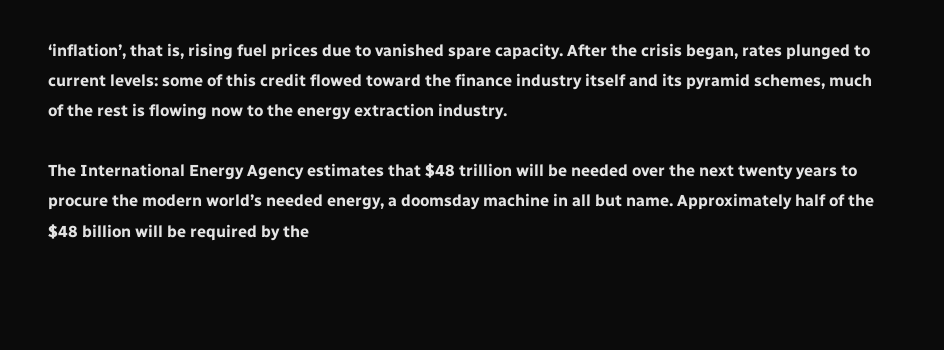‘inflation’, that is, rising fuel prices due to vanished spare capacity. After the crisis began, rates plunged to current levels: some of this credit flowed toward the finance industry itself and its pyramid schemes, much of the rest is flowing now to the energy extraction industry.

The International Energy Agency estimates that $48 trillion will be needed over the next twenty years to procure the modern world’s needed energy, a doomsday machine in all but name. Approximately half of the $48 billion will be required by the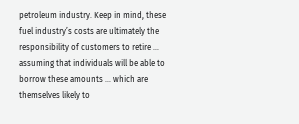petroleum industry. Keep in mind, these fuel industry’s costs are ultimately the responsibility of customers to retire … assuming that individuals will be able to borrow these amounts … which are themselves likely to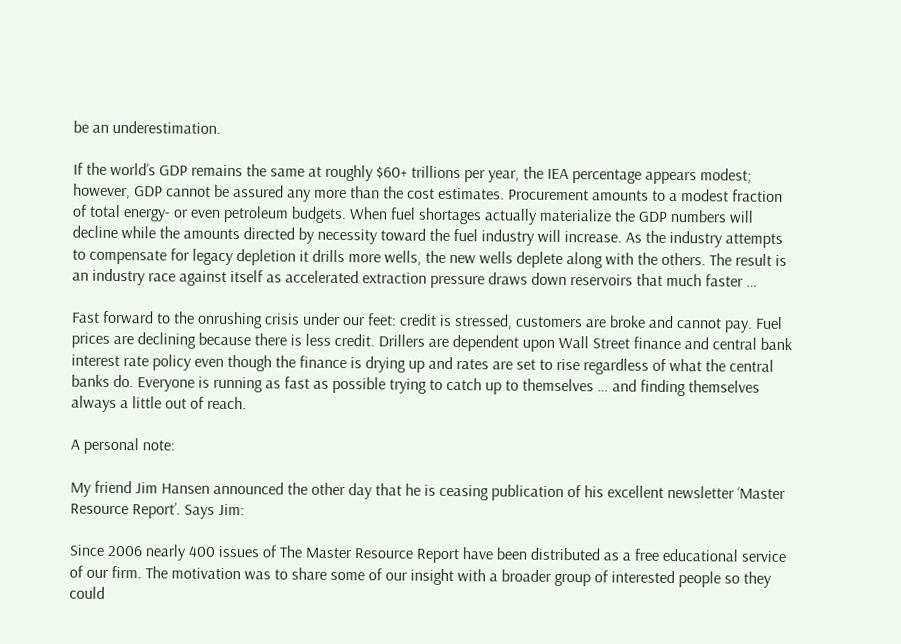be an underestimation.

If the world’s GDP remains the same at roughly $60+ trillions per year, the IEA percentage appears modest; however, GDP cannot be assured any more than the cost estimates. Procurement amounts to a modest fraction of total energy- or even petroleum budgets. When fuel shortages actually materialize the GDP numbers will decline while the amounts directed by necessity toward the fuel industry will increase. As the industry attempts to compensate for legacy depletion it drills more wells, the new wells deplete along with the others. The result is an industry race against itself as accelerated extraction pressure draws down reservoirs that much faster …

Fast forward to the onrushing crisis under our feet: credit is stressed, customers are broke and cannot pay. Fuel prices are declining because there is less credit. Drillers are dependent upon Wall Street finance and central bank interest rate policy even though the finance is drying up and rates are set to rise regardless of what the central banks do. Everyone is running as fast as possible trying to catch up to themselves … and finding themselves always a little out of reach.

A personal note:

My friend Jim Hansen announced the other day that he is ceasing publication of his excellent newsletter ‘Master Resource Report’. Says Jim:

Since 2006 nearly 400 issues of The Master Resource Report have been distributed as a free educational service of our firm. The motivation was to share some of our insight with a broader group of interested people so they could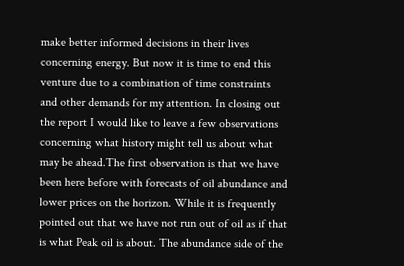make better informed decisions in their lives concerning energy. But now it is time to end this venture due to a combination of time constraints and other demands for my attention. In closing out the report I would like to leave a few observations concerning what history might tell us about what may be ahead.The first observation is that we have been here before with forecasts of oil abundance and lower prices on the horizon. While it is frequently pointed out that we have not run out of oil as if that is what Peak oil is about. The abundance side of the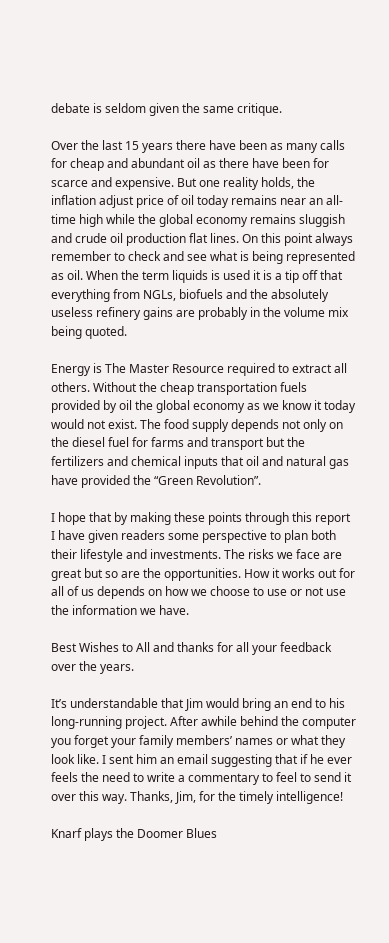debate is seldom given the same critique.

Over the last 15 years there have been as many calls for cheap and abundant oil as there have been for scarce and expensive. But one reality holds, the inflation adjust price of oil today remains near an all-time high while the global economy remains sluggish and crude oil production flat lines. On this point always remember to check and see what is being represented as oil. When the term liquids is used it is a tip off that everything from NGLs, biofuels and the absolutely useless refinery gains are probably in the volume mix being quoted.

Energy is The Master Resource required to extract all others. Without the cheap transportation fuels provided by oil the global economy as we know it today would not exist. The food supply depends not only on the diesel fuel for farms and transport but the fertilizers and chemical inputs that oil and natural gas have provided the “Green Revolution”.

I hope that by making these points through this report I have given readers some perspective to plan both their lifestyle and investments. The risks we face are great but so are the opportunities. How it works out for all of us depends on how we choose to use or not use the information we have.

Best Wishes to All and thanks for all your feedback over the years.

It’s understandable that Jim would bring an end to his long-running project. After awhile behind the computer you forget your family members’ names or what they look like. I sent him an email suggesting that if he ever feels the need to write a commentary to feel to send it over this way. Thanks, Jim, for the timely intelligence!

Knarf plays the Doomer Blues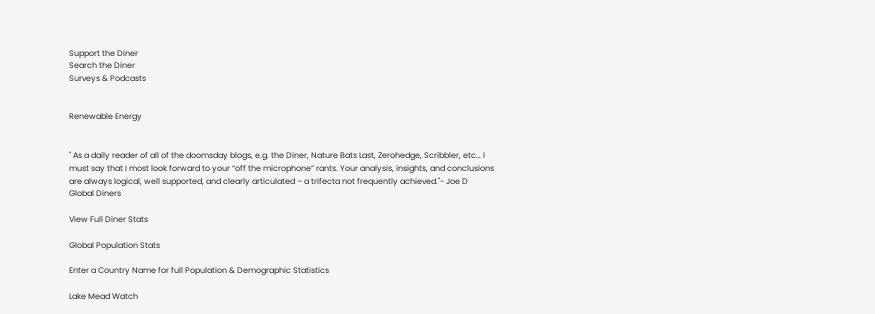Support the Diner
Search the Diner
Surveys & Podcasts


Renewable Energy


" As a daily reader of all of the doomsday blogs, e.g. the Diner, Nature Bats Last, Zerohedge, Scribbler, etc… I must say that I most look forward to your “off the microphone” rants. Your analysis, insights, and conclusions are always logical, well supported, and clearly articulated – a trifecta not frequently achieved."- Joe D
Global Diners

View Full Diner Stats

Global Population Stats

Enter a Country Name for full Population & Demographic Statistics

Lake Mead Watch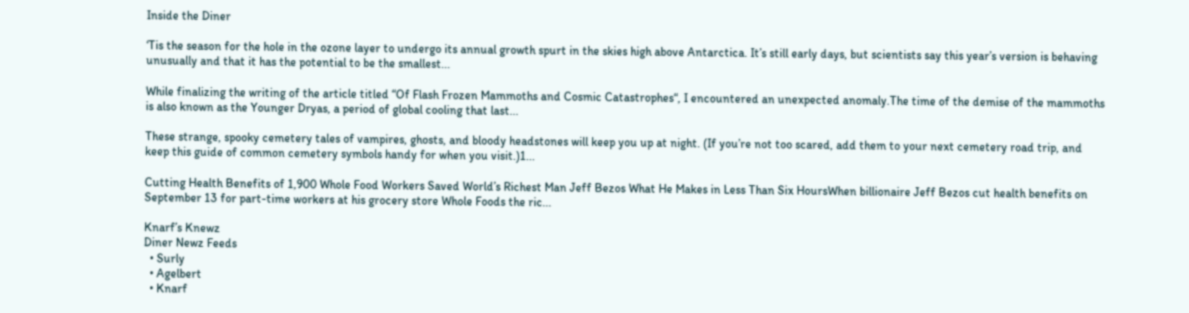Inside the Diner

‘Tis the season for the hole in the ozone layer to undergo its annual growth spurt in the skies high above Antarctica. It’s still early days, but scientists say this year’s version is behaving unusually and that it has the potential to be the smallest...

While finalizing the writing of the article titled “Of Flash Frozen Mammoths and Cosmic Catastrophes“, I encountered an unexpected anomaly.The time of the demise of the mammoths is also known as the Younger Dryas, a period of global cooling that last...

These strange, spooky cemetery tales of vampires, ghosts, and bloody headstones will keep you up at night. (If you’re not too scared, add them to your next cemetery road trip, and keep this guide of common cemetery symbols handy for when you visit.)1...

Cutting Health Benefits of 1,900 Whole Food Workers Saved World’s Richest Man Jeff Bezos What He Makes in Less Than Six HoursWhen billionaire Jeff Bezos cut health benefits on September 13 for part-time workers at his grocery store Whole Foods the ric...

Knarf’s Knewz
Diner Newz Feeds
  • Surly
  • Agelbert
  • Knarf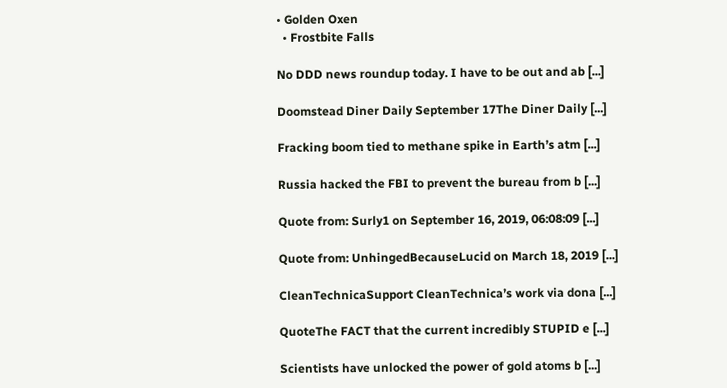• Golden Oxen
  • Frostbite Falls

No DDD news roundup today. I have to be out and ab [...]

Doomstead Diner Daily September 17The Diner Daily [...]

Fracking boom tied to methane spike in Earth’s atm [...]

Russia hacked the FBI to prevent the bureau from b [...]

Quote from: Surly1 on September 16, 2019, 06:08:09 [...]

Quote from: UnhingedBecauseLucid on March 18, 2019 [...]

CleanTechnicaSupport CleanTechnica’s work via dona [...]

QuoteThe FACT that the current incredibly STUPID e [...]

Scientists have unlocked the power of gold atoms b [...]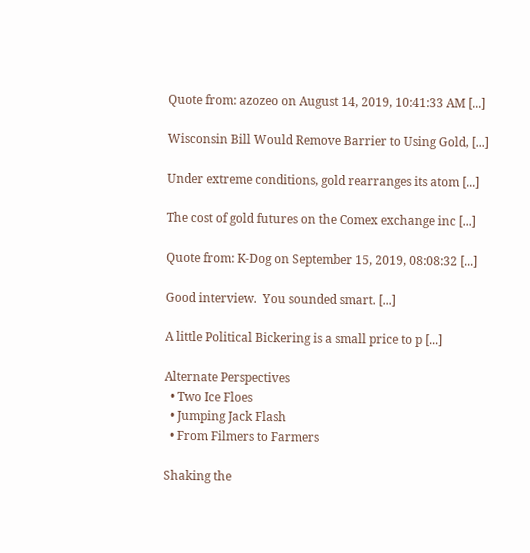Quote from: azozeo on August 14, 2019, 10:41:33 AM [...]

Wisconsin Bill Would Remove Barrier to Using Gold, [...]

Under extreme conditions, gold rearranges its atom [...]

The cost of gold futures on the Comex exchange inc [...]

Quote from: K-Dog on September 15, 2019, 08:08:32 [...]

Good interview.  You sounded smart. [...]

A little Political Bickering is a small price to p [...]

Alternate Perspectives
  • Two Ice Floes
  • Jumping Jack Flash
  • From Filmers to Farmers

Shaking the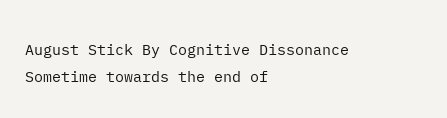August Stick By Cognitive Dissonance     Sometime towards the end of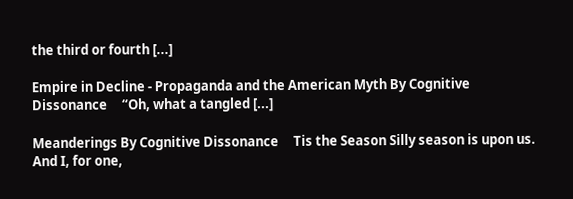the third or fourth [...]

Empire in Decline - Propaganda and the American Myth By Cognitive Dissonance     “Oh, what a tangled [...]

Meanderings By Cognitive Dissonance     Tis the Season Silly season is upon us. And I, for one,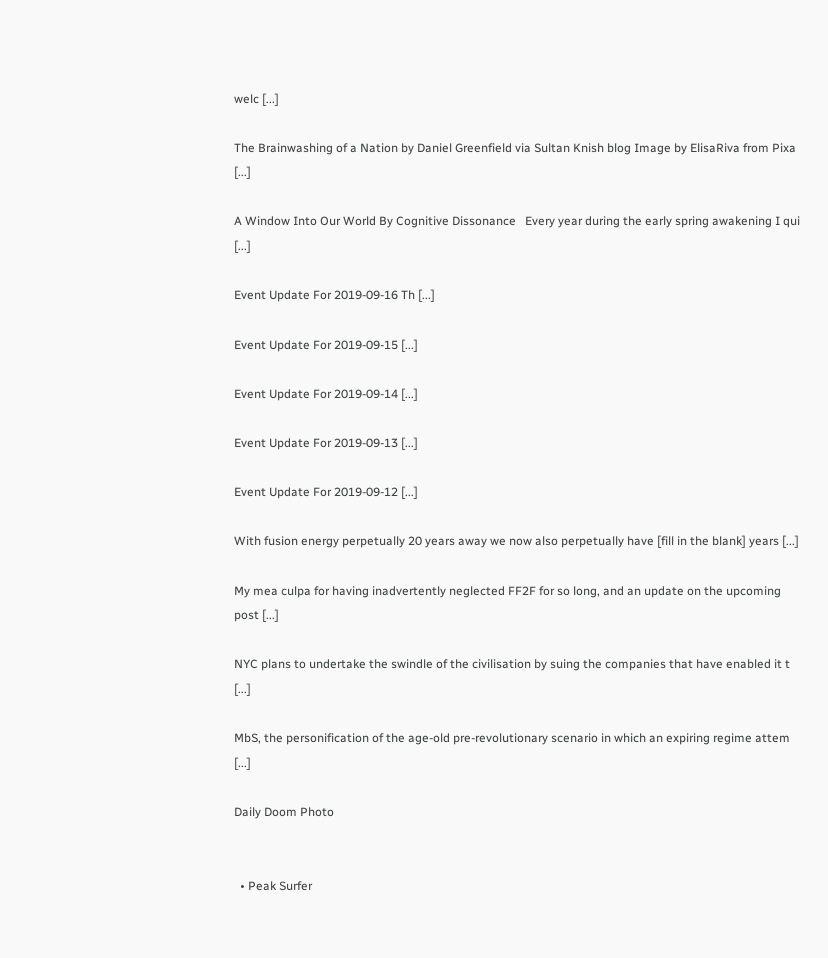welc [...]

The Brainwashing of a Nation by Daniel Greenfield via Sultan Knish blog Image by ElisaRiva from Pixa [...]

A Window Into Our World By Cognitive Dissonance   Every year during the early spring awakening I qui [...]

Event Update For 2019-09-16 Th [...]

Event Update For 2019-09-15 [...]

Event Update For 2019-09-14 [...]

Event Update For 2019-09-13 [...]

Event Update For 2019-09-12 [...]

With fusion energy perpetually 20 years away we now also perpetually have [fill in the blank] years [...]

My mea culpa for having inadvertently neglected FF2F for so long, and an update on the upcoming post [...]

NYC plans to undertake the swindle of the civilisation by suing the companies that have enabled it t [...]

MbS, the personification of the age-old pre-revolutionary scenario in which an expiring regime attem [...]

Daily Doom Photo


  • Peak Surfer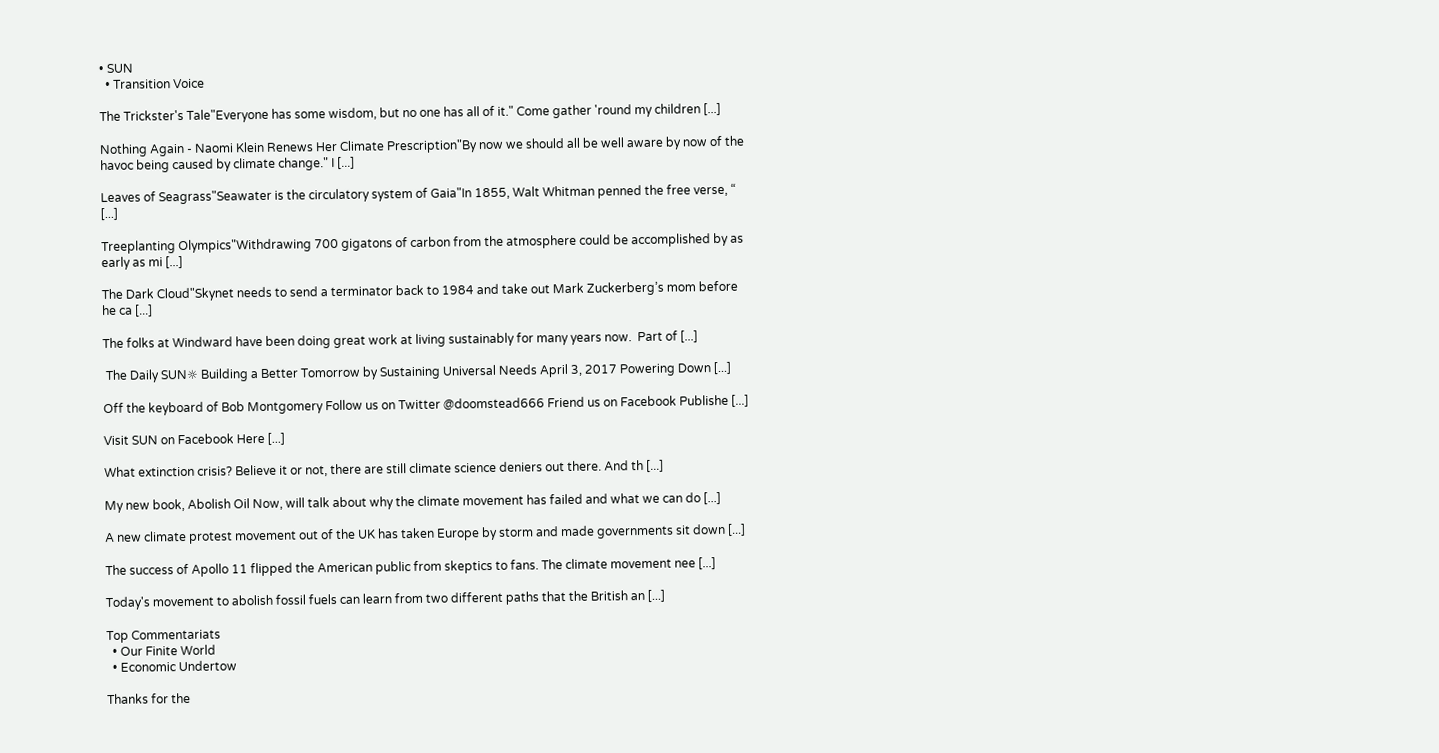• SUN
  • Transition Voice

The Trickster's Tale"Everyone has some wisdom, but no one has all of it." Come gather 'round my children [...]

Nothing Again - Naomi Klein Renews Her Climate Prescription"By now we should all be well aware by now of the havoc being caused by climate change." I [...]

Leaves of Seagrass"Seawater is the circulatory system of Gaia"In 1855, Walt Whitman penned the free verse, “ [...]

Treeplanting Olympics"Withdrawing 700 gigatons of carbon from the atmosphere could be accomplished by as early as mi [...]

The Dark Cloud"Skynet needs to send a terminator back to 1984 and take out Mark Zuckerberg’s mom before he ca [...]

The folks at Windward have been doing great work at living sustainably for many years now.  Part of [...]

 The Daily SUN☼ Building a Better Tomorrow by Sustaining Universal Needs April 3, 2017 Powering Down [...]

Off the keyboard of Bob Montgomery Follow us on Twitter @doomstead666 Friend us on Facebook Publishe [...]

Visit SUN on Facebook Here [...]

What extinction crisis? Believe it or not, there are still climate science deniers out there. And th [...]

My new book, Abolish Oil Now, will talk about why the climate movement has failed and what we can do [...]

A new climate protest movement out of the UK has taken Europe by storm and made governments sit down [...]

The success of Apollo 11 flipped the American public from skeptics to fans. The climate movement nee [...]

Today's movement to abolish fossil fuels can learn from two different paths that the British an [...]

Top Commentariats
  • Our Finite World
  • Economic Undertow

Thanks for the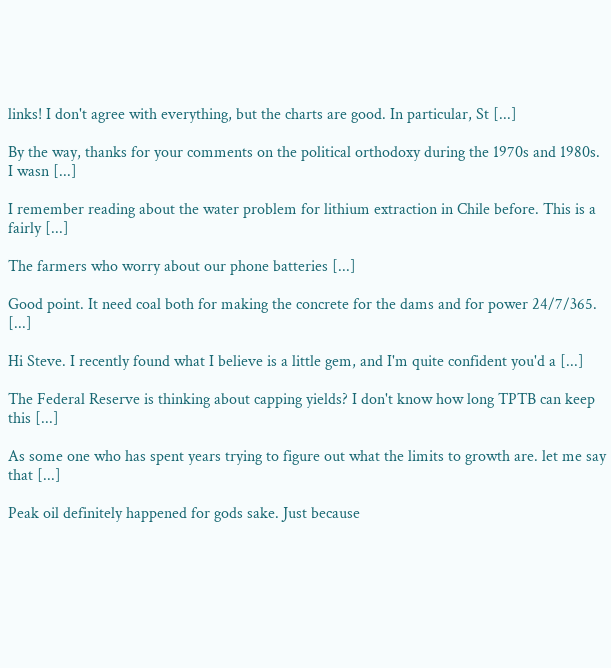links! I don't agree with everything, but the charts are good. In particular, St [...]

By the way, thanks for your comments on the political orthodoxy during the 1970s and 1980s. I wasn [...]

I remember reading about the water problem for lithium extraction in Chile before. This is a fairly [...]

The farmers who worry about our phone batteries [...]

Good point. It need coal both for making the concrete for the dams and for power 24/7/365. [...]

Hi Steve. I recently found what I believe is a little gem, and I'm quite confident you'd a [...]

The Federal Reserve is thinking about capping yields? I don't know how long TPTB can keep this [...]

As some one who has spent years trying to figure out what the limits to growth are. let me say that [...]

Peak oil definitely happened for gods sake. Just because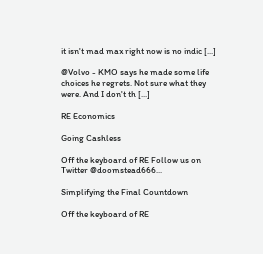it isn't mad max right now is no indic [...]

@Volvo - KMO says he made some life choices he regrets. Not sure what they were. And I don't th [...]

RE Economics

Going Cashless

Off the keyboard of RE Follow us on Twitter @doomstead666...

Simplifying the Final Countdown

Off the keyboard of RE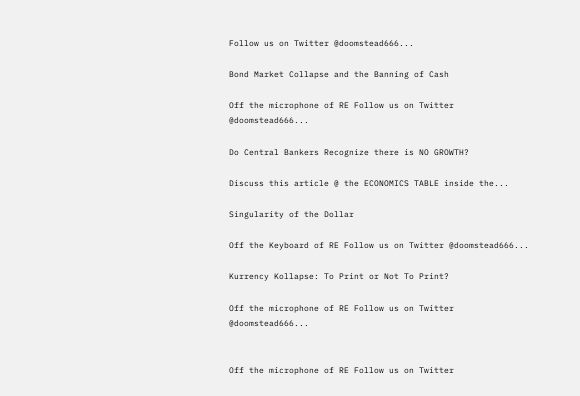Follow us on Twitter @doomstead666...

Bond Market Collapse and the Banning of Cash

Off the microphone of RE Follow us on Twitter @doomstead666...

Do Central Bankers Recognize there is NO GROWTH?

Discuss this article @ the ECONOMICS TABLE inside the...

Singularity of the Dollar

Off the Keyboard of RE Follow us on Twitter @doomstead666...

Kurrency Kollapse: To Print or Not To Print?

Off the microphone of RE Follow us on Twitter @doomstead666...


Off the microphone of RE Follow us on Twitter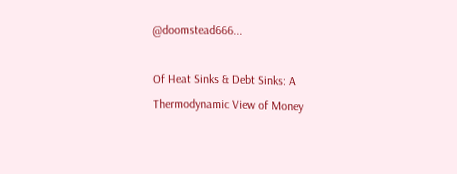@doomstead666...

Of Heat Sinks & Debt Sinks: A Thermodynamic View of Money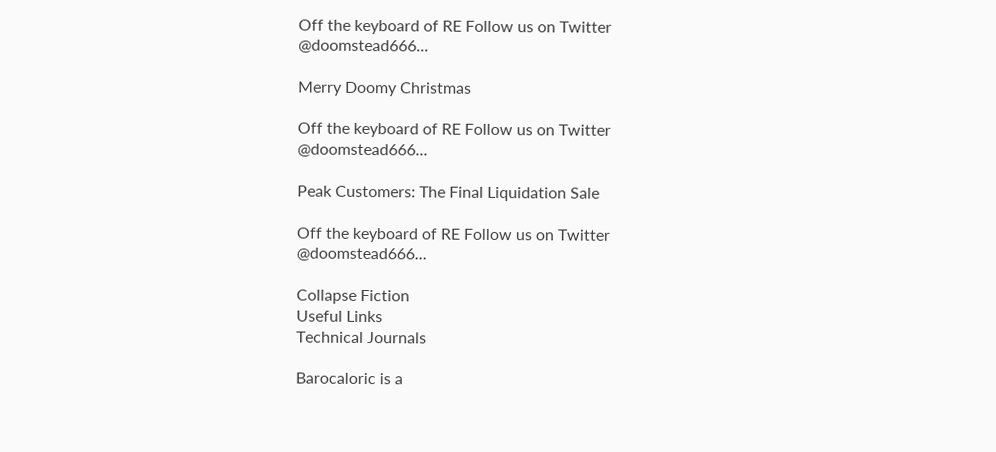Off the keyboard of RE Follow us on Twitter @doomstead666...

Merry Doomy Christmas

Off the keyboard of RE Follow us on Twitter @doomstead666...

Peak Customers: The Final Liquidation Sale

Off the keyboard of RE Follow us on Twitter @doomstead666...

Collapse Fiction
Useful Links
Technical Journals

Barocaloric is a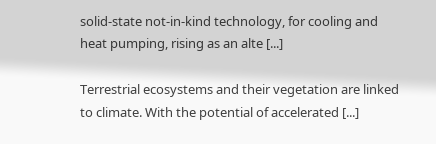solid-state not-in-kind technology, for cooling and heat pumping, rising as an alte [...]

Terrestrial ecosystems and their vegetation are linked to climate. With the potential of accelerated [...]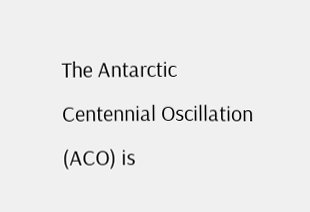The Antarctic Centennial Oscillation (ACO) is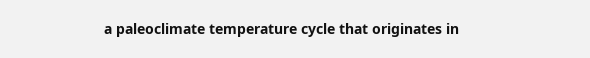a paleoclimate temperature cycle that originates in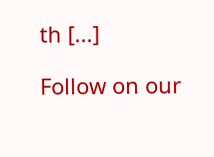th [...]

Follow on our